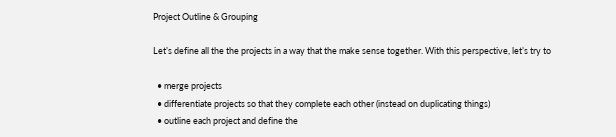Project Outline & Grouping

Let’s define all the the projects in a way that the make sense together. With this perspective, let’s try to

  • merge projects
  • differentiate projects so that they complete each other (instead on duplicating things)
  • outline each project and define the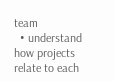team
  • understand how projects relate to each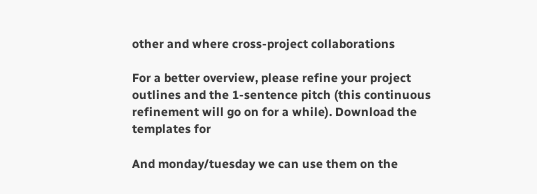other and where cross-project collaborations

For a better overview, please refine your project outlines and the 1-sentence pitch (this continuous refinement will go on for a while). Download the templates for

And monday/tuesday we can use them on the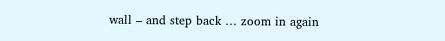wall – and step back … zoom in again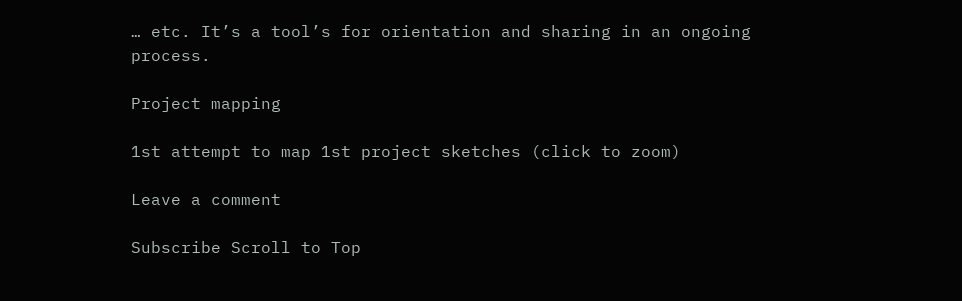… etc. It’s a tool’s for orientation and sharing in an ongoing process.

Project mapping

1st attempt to map 1st project sketches (click to zoom)

Leave a comment

Subscribe Scroll to Top